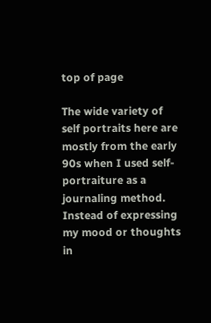top of page

The wide variety of self portraits here are mostly from the early 90s when I used self-portraiture as a journaling method.  Instead of expressing my mood or thoughts in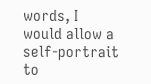words, I would allow a self-portrait to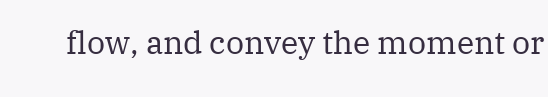flow, and convey the moment or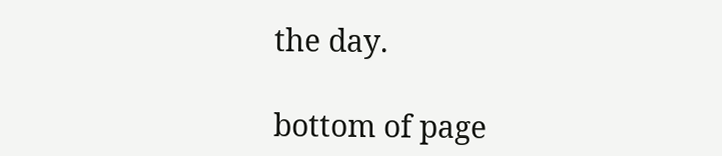the day.

bottom of page